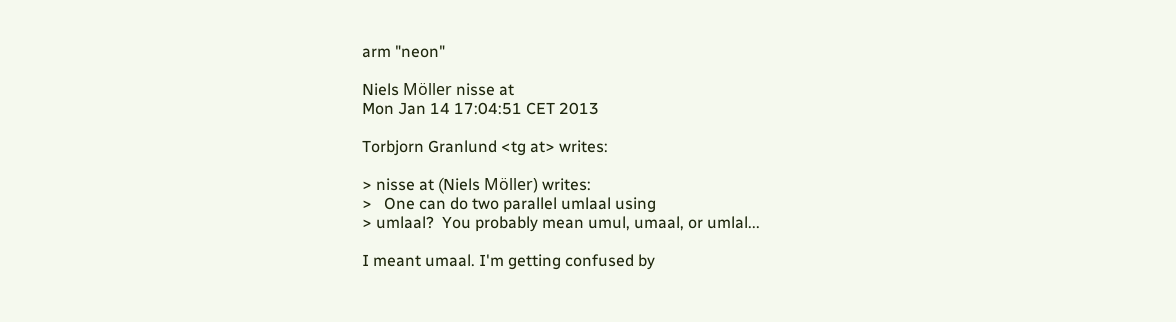arm "neon"

Niels Möller nisse at
Mon Jan 14 17:04:51 CET 2013

Torbjorn Granlund <tg at> writes:

> nisse at (Niels Möller) writes:
>   One can do two parallel umlaal using
> umlaal?  You probably mean umul, umaal, or umlal...

I meant umaal. I'm getting confused by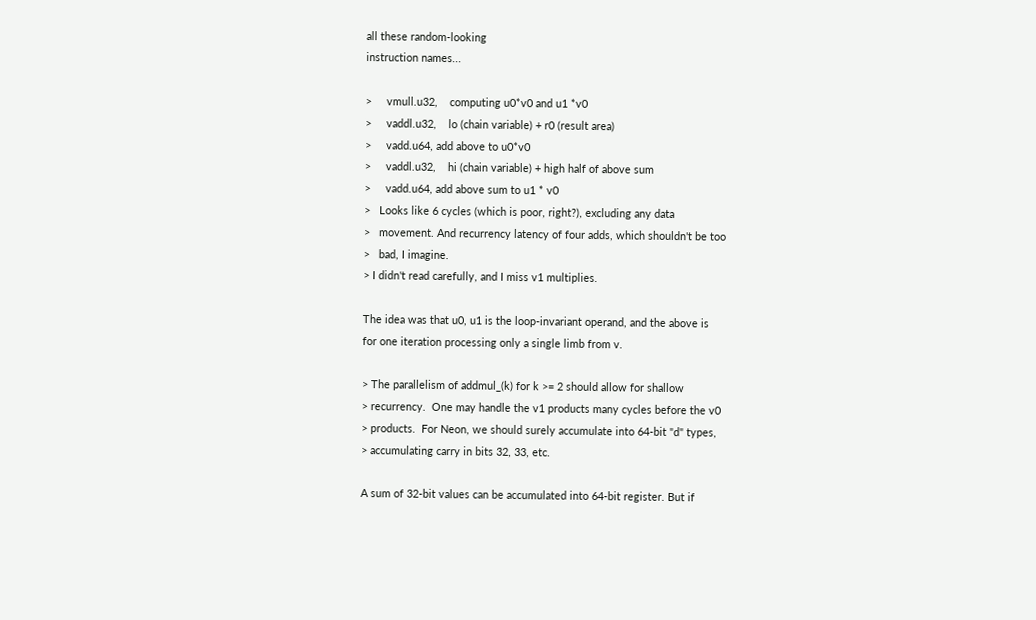all these random-looking
instruction names...

>     vmull.u32,    computing u0*v0 and u1 *v0
>     vaddl.u32,    lo (chain variable) + r0 (result area)
>     vadd.u64, add above to u0*v0
>     vaddl.u32,    hi (chain variable) + high half of above sum
>     vadd.u64, add above sum to u1 * v0
>   Looks like 6 cycles (which is poor, right?), excluding any data
>   movement. And recurrency latency of four adds, which shouldn't be too
>   bad, I imagine.
> I didn't read carefully, and I miss v1 multiplies.

The idea was that u0, u1 is the loop-invariant operand, and the above is
for one iteration processing only a single limb from v.

> The parallelism of addmul_(k) for k >= 2 should allow for shallow
> recurrency.  One may handle the v1 products many cycles before the v0
> products.  For Neon, we should surely accumulate into 64-bit "d" types,
> accumulating carry in bits 32, 33, etc.

A sum of 32-bit values can be accumulated into 64-bit register. But if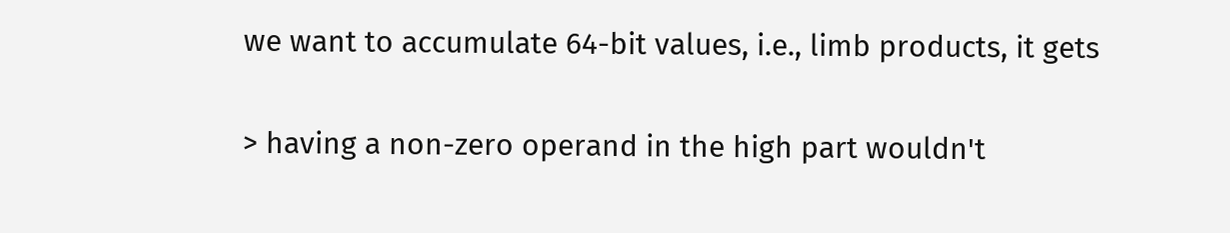we want to accumulate 64-bit values, i.e., limb products, it gets

> having a non-zero operand in the high part wouldn't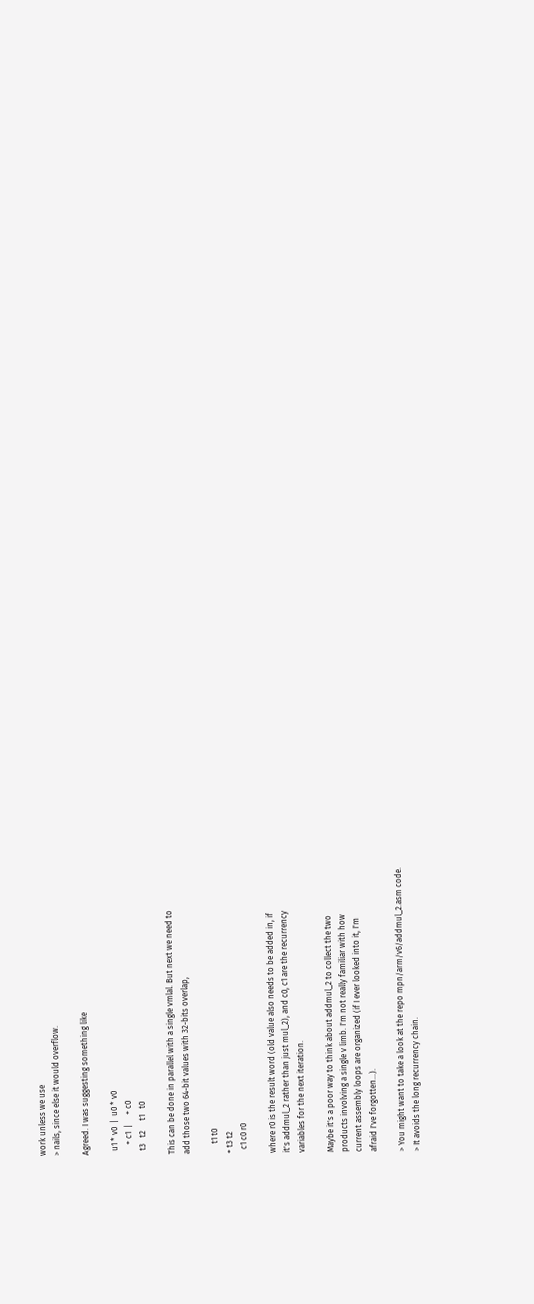work unless we use
> nails, since else it would overflow.

Agreed. I was suggesting something like

  u1 * v0  |  u0 * v0
     + c1  |     + c0
  t3   t2     t1   t0

This can be done in parallel with a single vmlal. But next we need to
add those two 64-bit values with 32-bits overlap,

     t1 t0
+ t3 t2
  c1 c0 r0

where r0 is the result word (old value also needs to be added in, if
it's addmul_2 rather than just mul_2), and c0, c1 are the recurrency
variables for the next iteration.

Maybe it's a poor way to think about addmul_2 to collect the two
products involving a single v limb. I'm not really familiar with how
current assembly loops are organized (if I ever looked into it, I'm
afraid I've forgotten...).

> You might want to take a look at the repo mpn/arm/v6/addmul_2.asm code.
> It avoids the long recurrency chain.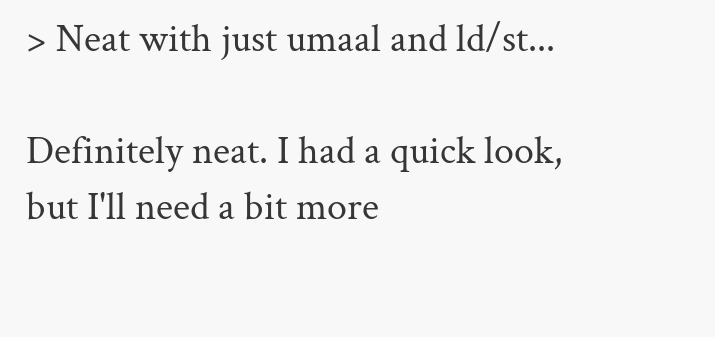> Neat with just umaal and ld/st...

Definitely neat. I had a quick look, but I'll need a bit more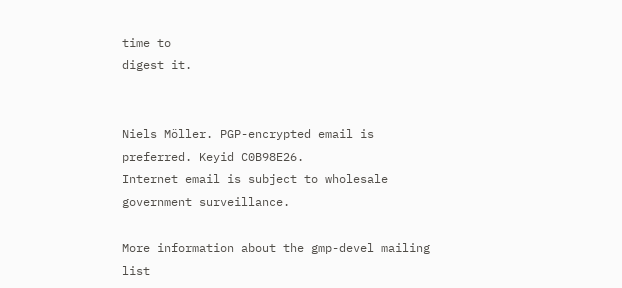time to
digest it.


Niels Möller. PGP-encrypted email is preferred. Keyid C0B98E26.
Internet email is subject to wholesale government surveillance.

More information about the gmp-devel mailing list